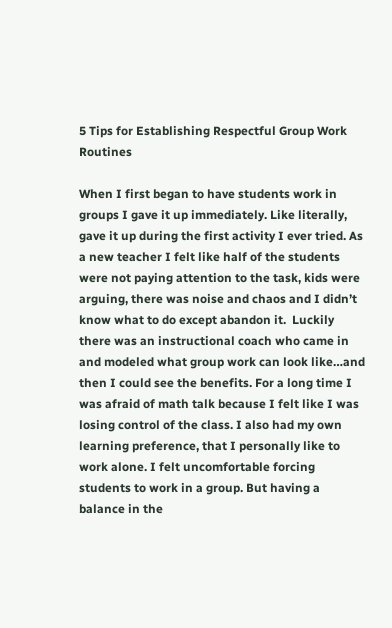5 Tips for Establishing Respectful Group Work Routines

When I first began to have students work in groups I gave it up immediately. Like literally, gave it up during the first activity I ever tried. As a new teacher I felt like half of the students were not paying attention to the task, kids were arguing, there was noise and chaos and I didn’t know what to do except abandon it.  Luckily there was an instructional coach who came in and modeled what group work can look like…and then I could see the benefits. For a long time I was afraid of math talk because I felt like I was losing control of the class. I also had my own learning preference, that I personally like to work alone. I felt uncomfortable forcing students to work in a group. But having a balance in the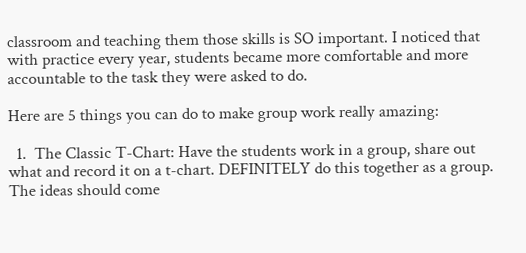classroom and teaching them those skills is SO important. I noticed that with practice every year, students became more comfortable and more accountable to the task they were asked to do.

Here are 5 things you can do to make group work really amazing:

  1.  The Classic T-Chart: Have the students work in a group, share out what and record it on a t-chart. DEFINITELY do this together as a group. The ideas should come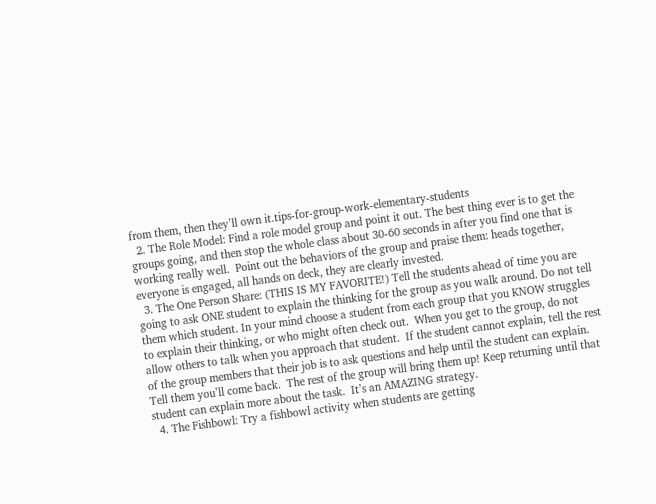from them, then they’ll own it.tips-for-group-work-elementary-students
  2. The Role Model: Find a role model group and point it out. The best thing ever is to get the groups going, and then stop the whole class about 30-60 seconds in after you find one that is working really well.  Point out the behaviors of the group and praise them: heads together, everyone is engaged, all hands on deck, they are clearly invested.
  3. The One Person Share: (THIS IS MY FAVORITE!) Tell the students ahead of time you are going to ask ONE student to explain the thinking for the group as you walk around. Do not tell them which student. In your mind choose a student from each group that you KNOW struggles to explain their thinking, or who might often check out.  When you get to the group, do not allow others to talk when you approach that student.  If the student cannot explain, tell the rest of the group members that their job is to ask questions and help until the student can explain. Tell them you’ll come back.  The rest of the group will bring them up! Keep returning until that student can explain more about the task.  It’s an AMAZING strategy.
  4. The Fishbowl: Try a fishbowl activity when students are getting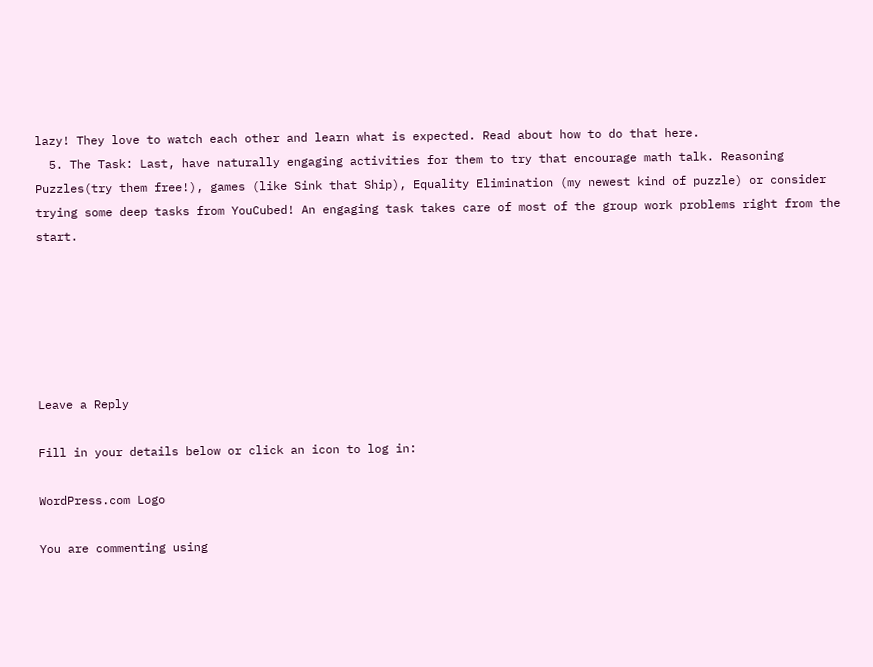lazy! They love to watch each other and learn what is expected. Read about how to do that here.
  5. The Task: Last, have naturally engaging activities for them to try that encourage math talk. Reasoning Puzzles(try them free!), games (like Sink that Ship), Equality Elimination (my newest kind of puzzle) or consider trying some deep tasks from YouCubed! An engaging task takes care of most of the group work problems right from the start.






Leave a Reply

Fill in your details below or click an icon to log in:

WordPress.com Logo

You are commenting using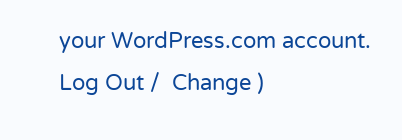your WordPress.com account. Log Out /  Change )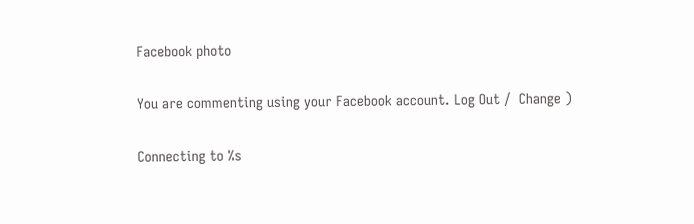Facebook photo

You are commenting using your Facebook account. Log Out /  Change )

Connecting to %s